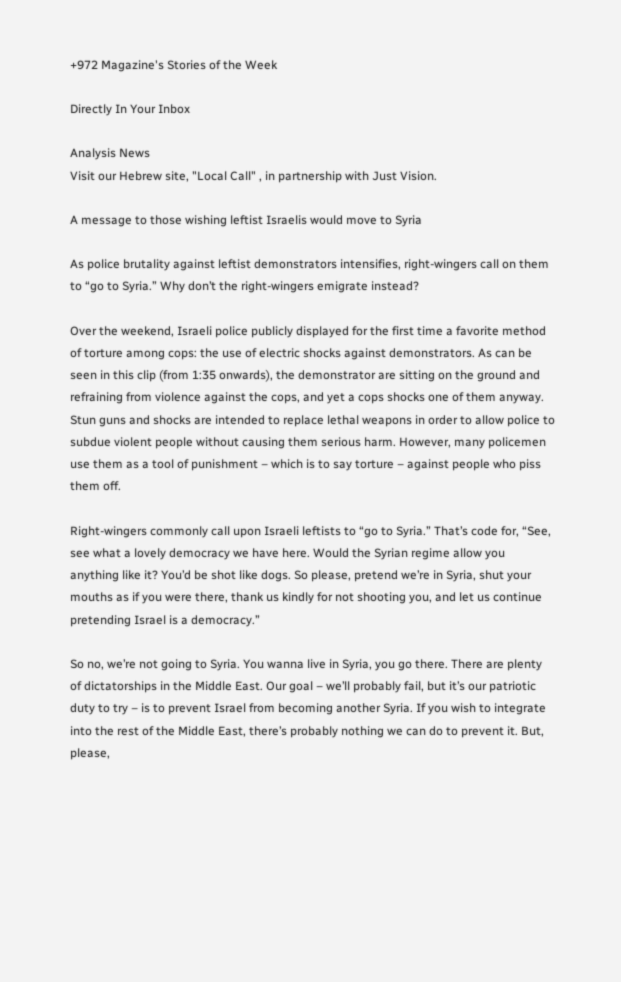+972 Magazine's Stories of the Week

Directly In Your Inbox

Analysis News
Visit our Hebrew site, "Local Call" , in partnership with Just Vision.

A message to those wishing leftist Israelis would move to Syria

As police brutality against leftist demonstrators intensifies, right-wingers call on them to “go to Syria.” Why don’t the right-wingers emigrate instead?

Over the weekend, Israeli police publicly displayed for the first time a favorite method of torture among cops: the use of electric shocks against demonstrators. As can be seen in this clip (from 1:35 onwards), the demonstrator are sitting on the ground and refraining from violence against the cops, and yet a cops shocks one of them anyway. Stun guns and shocks are intended to replace lethal weapons in order to allow police to subdue violent people without causing them serious harm. However, many policemen use them as a tool of punishment – which is to say torture – against people who piss them off.

Right-wingers commonly call upon Israeli leftists to “go to Syria.” That’s code for, “See, see what a lovely democracy we have here. Would the Syrian regime allow you anything like it? You’d be shot like dogs. So please, pretend we’re in Syria, shut your mouths as if you were there, thank us kindly for not shooting you, and let us continue pretending Israel is a democracy.”

So no, we’re not going to Syria. You wanna live in Syria, you go there. There are plenty of dictatorships in the Middle East. Our goal – we’ll probably fail, but it’s our patriotic duty to try – is to prevent Israel from becoming another Syria. If you wish to integrate into the rest of the Middle East, there’s probably nothing we can do to prevent it. But, please,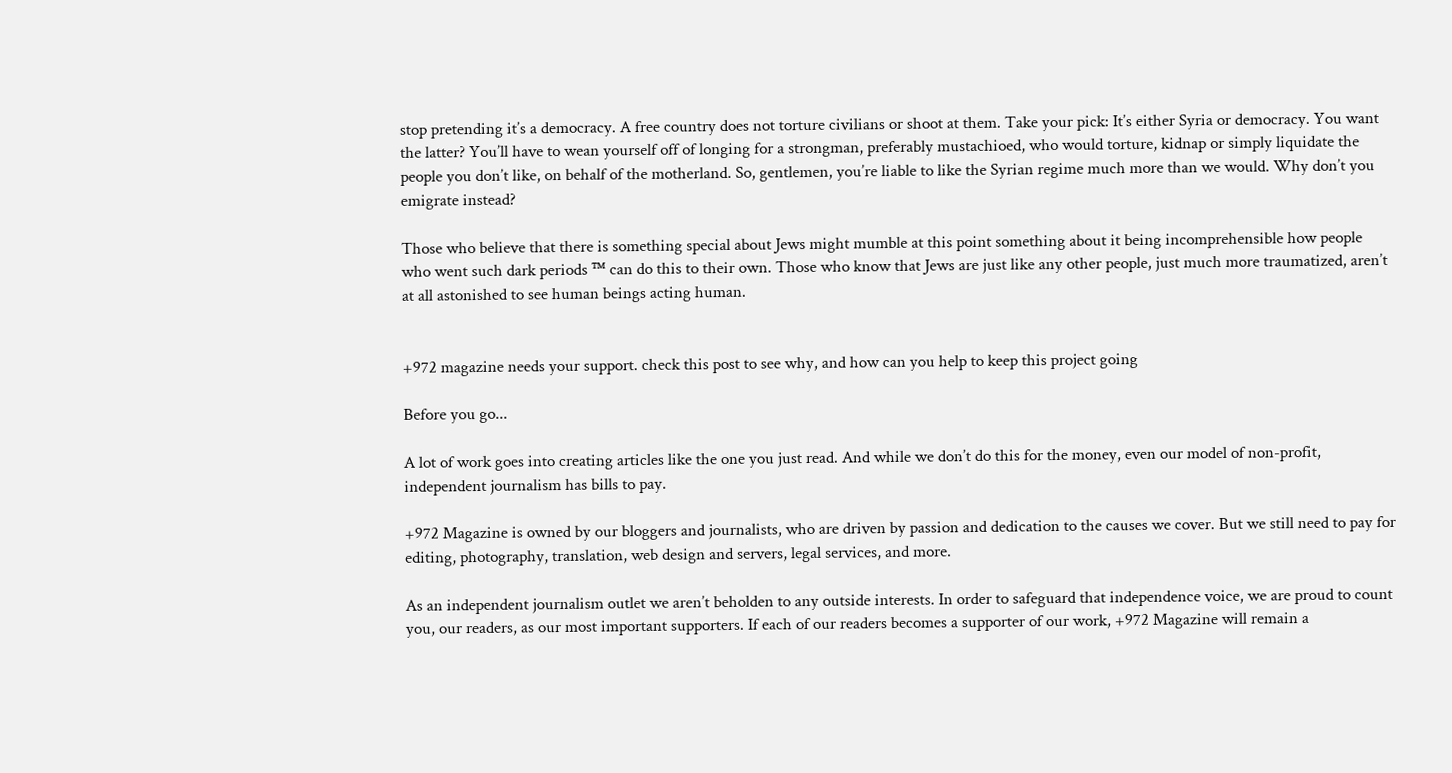stop pretending it’s a democracy. A free country does not torture civilians or shoot at them. Take your pick: It’s either Syria or democracy. You want the latter? You’ll have to wean yourself off of longing for a strongman, preferably mustachioed, who would torture, kidnap or simply liquidate the people you don’t like, on behalf of the motherland. So, gentlemen, you’re liable to like the Syrian regime much more than we would. Why don’t you emigrate instead?

Those who believe that there is something special about Jews might mumble at this point something about it being incomprehensible how people who went such dark periods ™ can do this to their own. Those who know that Jews are just like any other people, just much more traumatized, aren’t at all astonished to see human beings acting human.


+972 magazine needs your support. check this post to see why, and how can you help to keep this project going

Before you go...

A lot of work goes into creating articles like the one you just read. And while we don’t do this for the money, even our model of non-profit, independent journalism has bills to pay.

+972 Magazine is owned by our bloggers and journalists, who are driven by passion and dedication to the causes we cover. But we still need to pay for editing, photography, translation, web design and servers, legal services, and more.

As an independent journalism outlet we aren’t beholden to any outside interests. In order to safeguard that independence voice, we are proud to count you, our readers, as our most important supporters. If each of our readers becomes a supporter of our work, +972 Magazine will remain a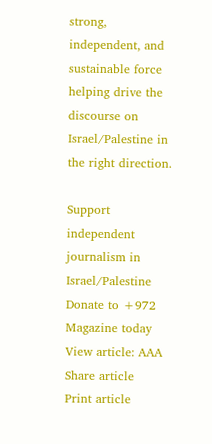strong, independent, and sustainable force helping drive the discourse on Israel/Palestine in the right direction.

Support independent journalism in Israel/Palestine Donate to +972 Magazine today
View article: AAA
Share article
Print article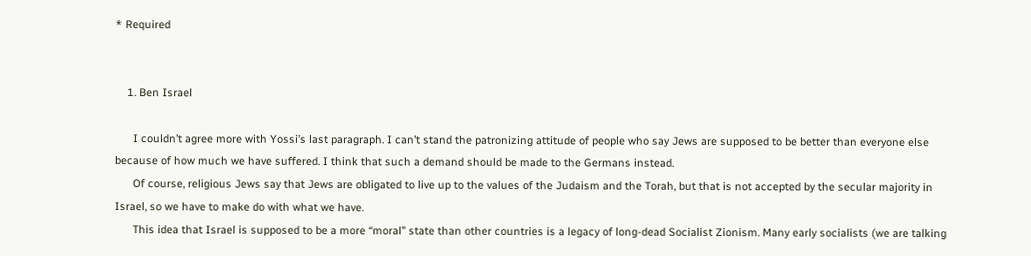* Required


    1. Ben Israel

      I couldn’t agree more with Yossi’s last paragraph. I can’t stand the patronizing attitude of people who say Jews are supposed to be better than everyone else because of how much we have suffered. I think that such a demand should be made to the Germans instead.
      Of course, religious Jews say that Jews are obligated to live up to the values of the Judaism and the Torah, but that is not accepted by the secular majority in Israel, so we have to make do with what we have.
      This idea that Israel is supposed to be a more “moral” state than other countries is a legacy of long-dead Socialist Zionism. Many early socialists (we are talking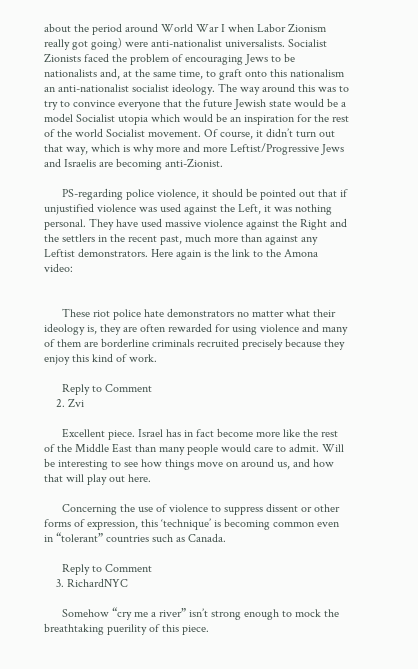about the period around World War I when Labor Zionism really got going) were anti-nationalist universalists. Socialist Zionists faced the problem of encouraging Jews to be nationalists and, at the same time, to graft onto this nationalism an anti-nationalist socialist ideology. The way around this was to try to convince everyone that the future Jewish state would be a model Socialist utopia which would be an inspiration for the rest of the world Socialist movement. Of course, it didn’t turn out that way, which is why more and more Leftist/Progressive Jews and Israelis are becoming anti-Zionist.

      PS-regarding police violence, it should be pointed out that if unjustified violence was used against the Left, it was nothing personal. They have used massive violence against the Right and the settlers in the recent past, much more than against any Leftist demonstrators. Here again is the link to the Amona video:


      These riot police hate demonstrators no matter what their ideology is, they are often rewarded for using violence and many of them are borderline criminals recruited precisely because they enjoy this kind of work.

      Reply to Comment
    2. Zvi

      Excellent piece. Israel has in fact become more like the rest of the Middle East than many people would care to admit. Will be interesting to see how things move on around us, and how that will play out here.

      Concerning the use of violence to suppress dissent or other forms of expression, this ‘technique’ is becoming common even in “tolerant” countries such as Canada.

      Reply to Comment
    3. RichardNYC

      Somehow “cry me a river” isn’t strong enough to mock the breathtaking puerility of this piece.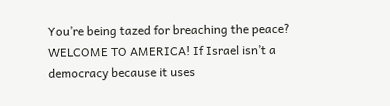You’re being tazed for breaching the peace? WELCOME TO AMERICA! If Israel isn’t a democracy because it uses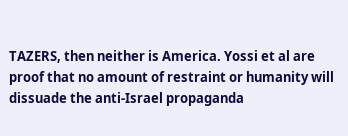TAZERS, then neither is America. Yossi et al are proof that no amount of restraint or humanity will dissuade the anti-Israel propaganda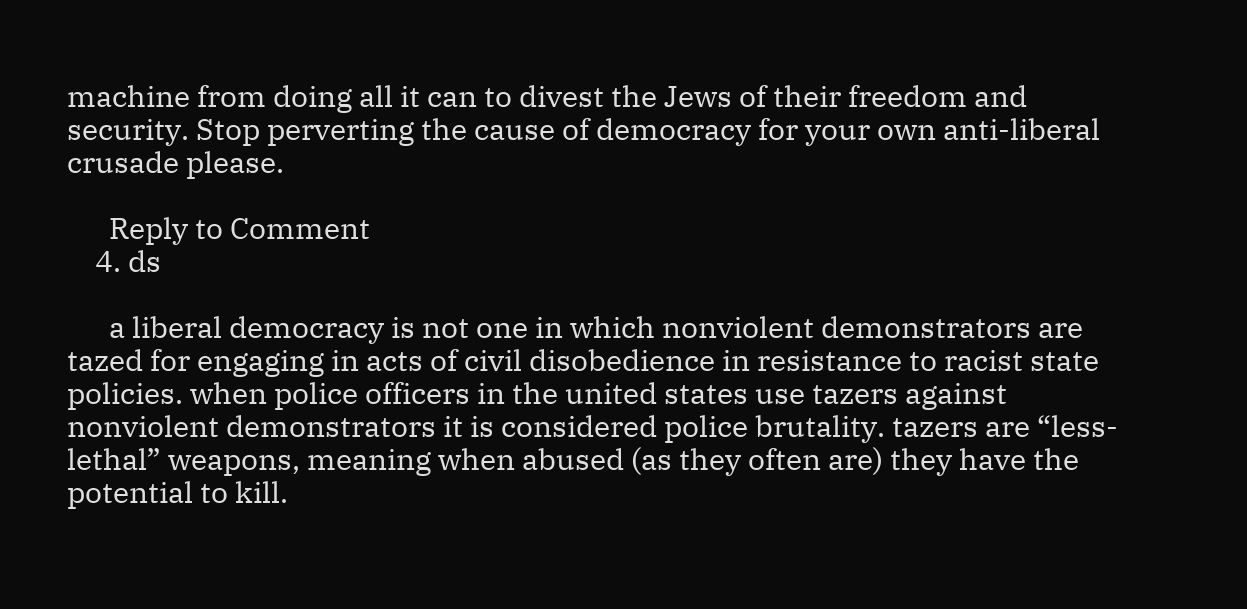machine from doing all it can to divest the Jews of their freedom and security. Stop perverting the cause of democracy for your own anti-liberal crusade please.

      Reply to Comment
    4. ds

      a liberal democracy is not one in which nonviolent demonstrators are tazed for engaging in acts of civil disobedience in resistance to racist state policies. when police officers in the united states use tazers against nonviolent demonstrators it is considered police brutality. tazers are “less-lethal” weapons, meaning when abused (as they often are) they have the potential to kill.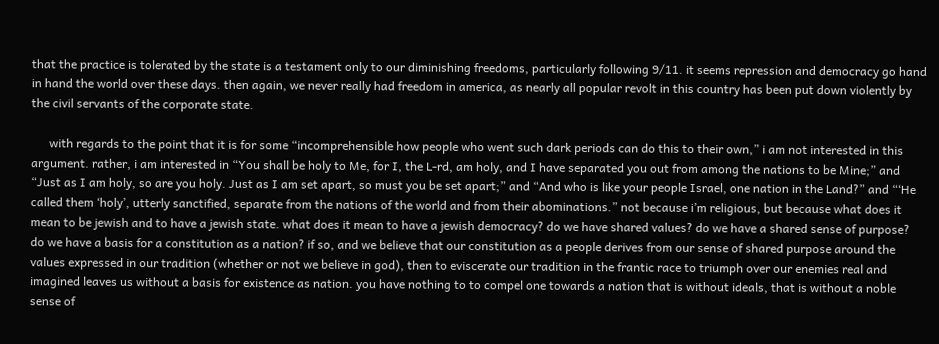that the practice is tolerated by the state is a testament only to our diminishing freedoms, particularly following 9/11. it seems repression and democracy go hand in hand the world over these days. then again, we never really had freedom in america, as nearly all popular revolt in this country has been put down violently by the civil servants of the corporate state.

      with regards to the point that it is for some “incomprehensible how people who went such dark periods can do this to their own,” i am not interested in this argument. rather, i am interested in “You shall be holy to Me, for I, the L-rd, am holy, and I have separated you out from among the nations to be Mine;” and “Just as I am holy, so are you holy. Just as I am set apart, so must you be set apart;” and “And who is like your people Israel, one nation in the Land?” and “‘He called them ‘holy’, utterly sanctified, separate from the nations of the world and from their abominations.” not because i’m religious, but because what does it mean to be jewish and to have a jewish state. what does it mean to have a jewish democracy? do we have shared values? do we have a shared sense of purpose? do we have a basis for a constitution as a nation? if so, and we believe that our constitution as a people derives from our sense of shared purpose around the values expressed in our tradition (whether or not we believe in god), then to eviscerate our tradition in the frantic race to triumph over our enemies real and imagined leaves us without a basis for existence as nation. you have nothing to to compel one towards a nation that is without ideals, that is without a noble sense of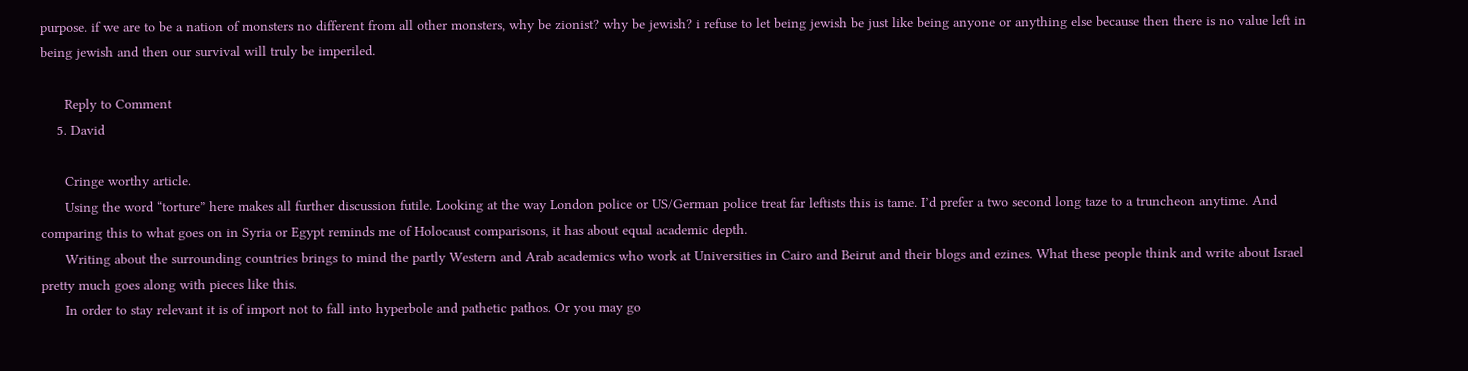purpose. if we are to be a nation of monsters no different from all other monsters, why be zionist? why be jewish? i refuse to let being jewish be just like being anyone or anything else because then there is no value left in being jewish and then our survival will truly be imperiled.

      Reply to Comment
    5. David

      Cringe worthy article.
      Using the word “torture” here makes all further discussion futile. Looking at the way London police or US/German police treat far leftists this is tame. I’d prefer a two second long taze to a truncheon anytime. And comparing this to what goes on in Syria or Egypt reminds me of Holocaust comparisons, it has about equal academic depth.
      Writing about the surrounding countries brings to mind the partly Western and Arab academics who work at Universities in Cairo and Beirut and their blogs and ezines. What these people think and write about Israel pretty much goes along with pieces like this.
      In order to stay relevant it is of import not to fall into hyperbole and pathetic pathos. Or you may go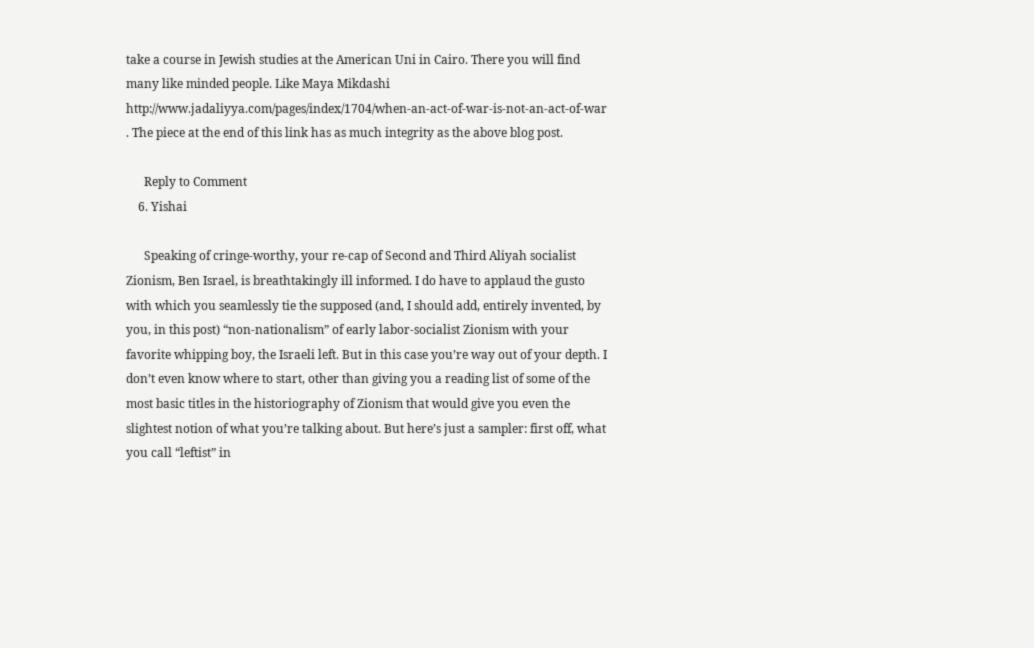take a course in Jewish studies at the American Uni in Cairo. There you will find many like minded people. Like Maya Mikdashi http://www.jadaliyya.com/pages/index/1704/when-an-act-of-war-is-not-an-act-of-war . The piece at the end of this link has as much integrity as the above blog post.

      Reply to Comment
    6. Yishai

      Speaking of cringe-worthy, your re-cap of Second and Third Aliyah socialist Zionism, Ben Israel, is breathtakingly ill informed. I do have to applaud the gusto with which you seamlessly tie the supposed (and, I should add, entirely invented, by you, in this post) “non-nationalism” of early labor-socialist Zionism with your favorite whipping boy, the Israeli left. But in this case you’re way out of your depth. I don’t even know where to start, other than giving you a reading list of some of the most basic titles in the historiography of Zionism that would give you even the slightest notion of what you’re talking about. But here’s just a sampler: first off, what you call “leftist” in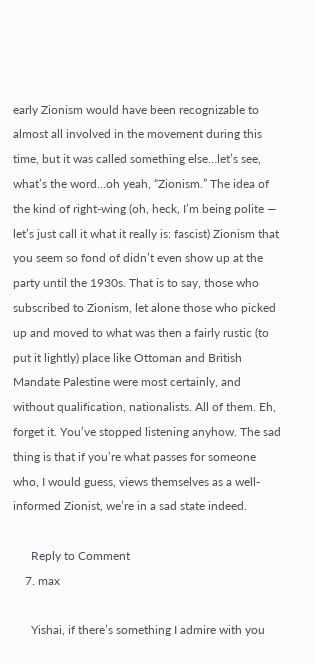early Zionism would have been recognizable to almost all involved in the movement during this time, but it was called something else…let’s see, what’s the word…oh yeah, “Zionism.” The idea of the kind of right-wing (oh, heck, I’m being polite — let’s just call it what it really is: fascist) Zionism that you seem so fond of didn’t even show up at the party until the 1930s. That is to say, those who subscribed to Zionism, let alone those who picked up and moved to what was then a fairly rustic (to put it lightly) place like Ottoman and British Mandate Palestine were most certainly, and without qualification, nationalists. All of them. Eh, forget it. You’ve stopped listening anyhow. The sad thing is that if you’re what passes for someone who, I would guess, views themselves as a well-informed Zionist, we’re in a sad state indeed.

      Reply to Comment
    7. max

      Yishai, if there’s something I admire with you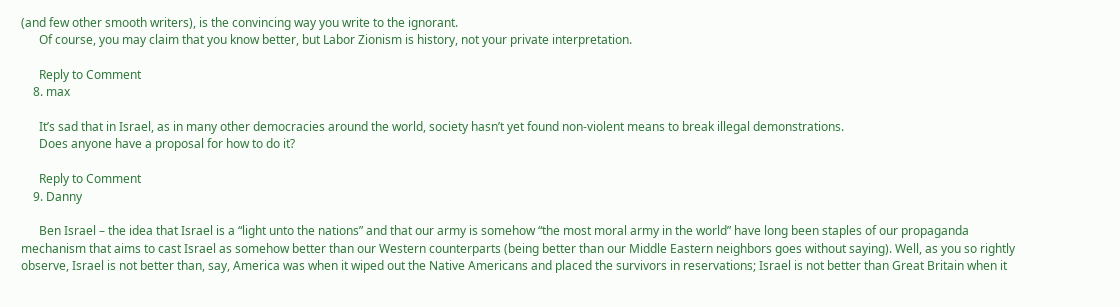(and few other smooth writers), is the convincing way you write to the ignorant.
      Of course, you may claim that you know better, but Labor Zionism is history, not your private interpretation.

      Reply to Comment
    8. max

      It’s sad that in Israel, as in many other democracies around the world, society hasn’t yet found non-violent means to break illegal demonstrations.
      Does anyone have a proposal for how to do it?

      Reply to Comment
    9. Danny

      Ben Israel – the idea that Israel is a “light unto the nations” and that our army is somehow “the most moral army in the world” have long been staples of our propaganda mechanism that aims to cast Israel as somehow better than our Western counterparts (being better than our Middle Eastern neighbors goes without saying). Well, as you so rightly observe, Israel is not better than, say, America was when it wiped out the Native Americans and placed the survivors in reservations; Israel is not better than Great Britain when it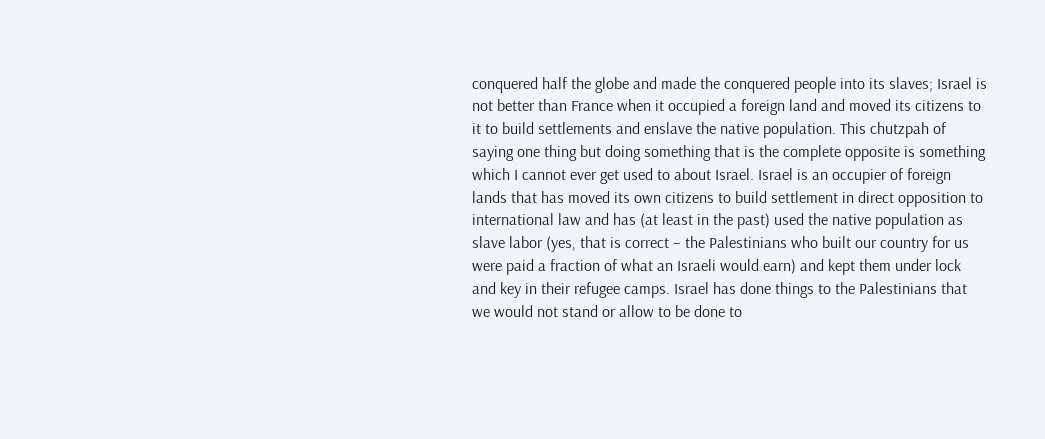conquered half the globe and made the conquered people into its slaves; Israel is not better than France when it occupied a foreign land and moved its citizens to it to build settlements and enslave the native population. This chutzpah of saying one thing but doing something that is the complete opposite is something which I cannot ever get used to about Israel. Israel is an occupier of foreign lands that has moved its own citizens to build settlement in direct opposition to international law and has (at least in the past) used the native population as slave labor (yes, that is correct – the Palestinians who built our country for us were paid a fraction of what an Israeli would earn) and kept them under lock and key in their refugee camps. Israel has done things to the Palestinians that we would not stand or allow to be done to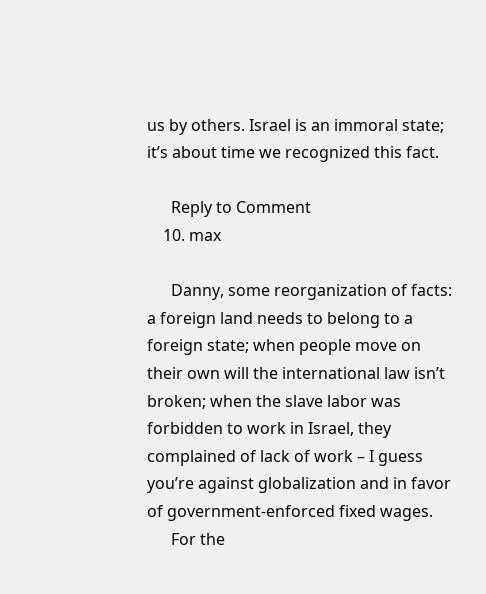us by others. Israel is an immoral state; it’s about time we recognized this fact.

      Reply to Comment
    10. max

      Danny, some reorganization of facts: a foreign land needs to belong to a foreign state; when people move on their own will the international law isn’t broken; when the slave labor was forbidden to work in Israel, they complained of lack of work – I guess you’re against globalization and in favor of government-enforced fixed wages.
      For the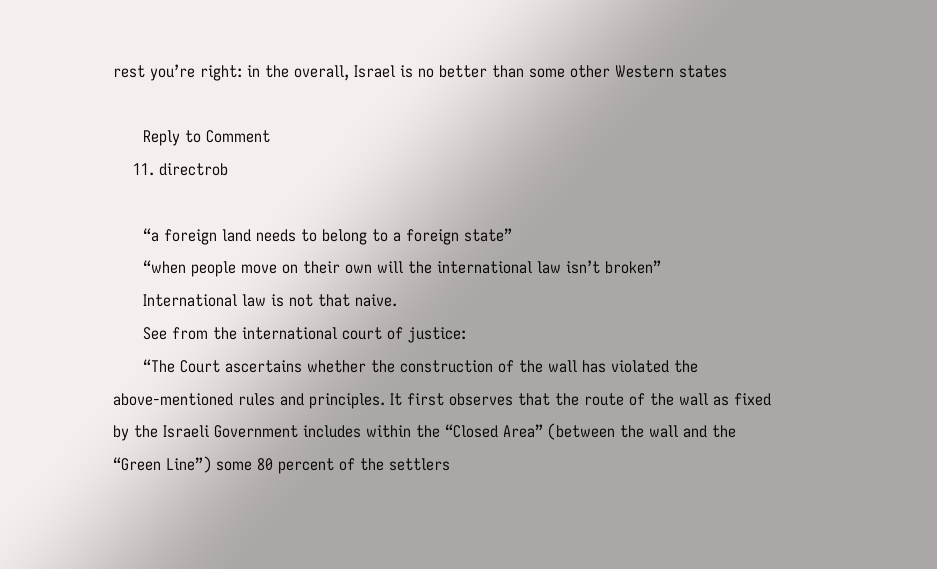rest you’re right: in the overall, Israel is no better than some other Western states

      Reply to Comment
    11. directrob

      “a foreign land needs to belong to a foreign state”
      “when people move on their own will the international law isn’t broken”
      International law is not that naive.
      See from the international court of justice:
      “The Court ascertains whether the construction of the wall has violated the above‑mentioned rules and principles. It first observes that the route of the wall as fixed by the Israeli Government includes within the “Closed Area” (between the wall and the “Green Line”) some 80 percent of the settlers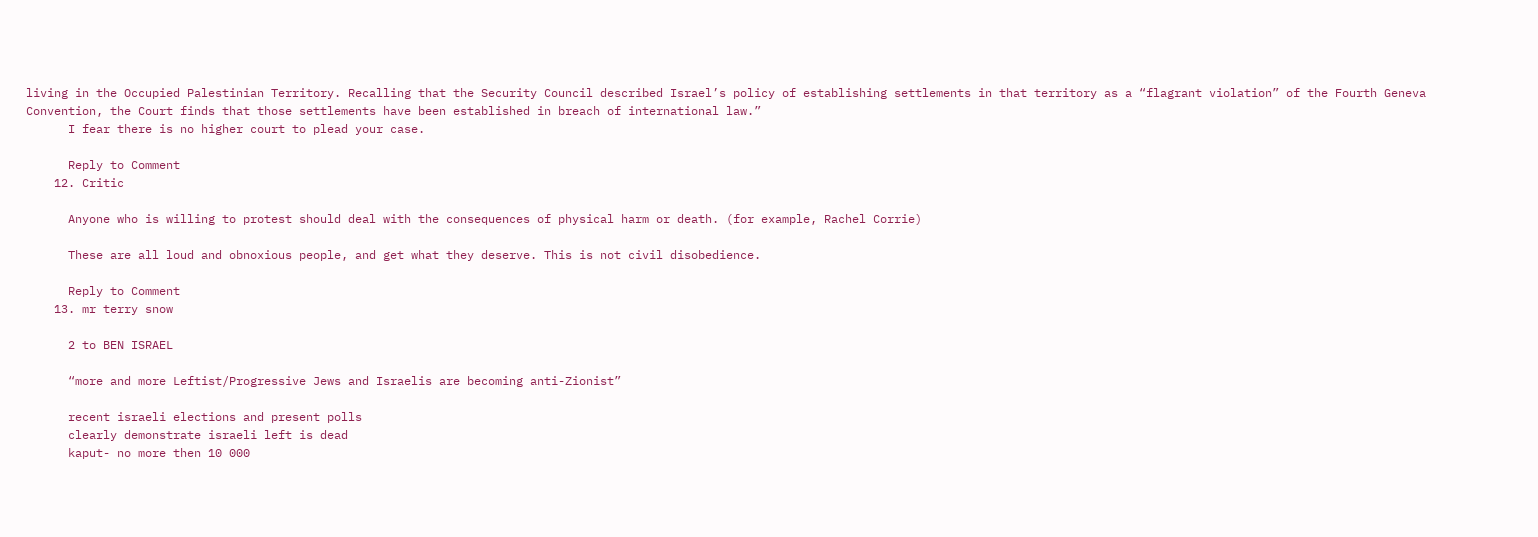living in the Occupied Palestinian Territory. Recalling that the Security Council described Israel’s policy of establishing settlements in that territory as a “flagrant violation” of the Fourth Geneva Convention, the Court finds that those settlements have been established in breach of international law.”
      I fear there is no higher court to plead your case.

      Reply to Comment
    12. Critic

      Anyone who is willing to protest should deal with the consequences of physical harm or death. (for example, Rachel Corrie)

      These are all loud and obnoxious people, and get what they deserve. This is not civil disobedience.

      Reply to Comment
    13. mr terry snow

      2 to BEN ISRAEL

      “more and more Leftist/Progressive Jews and Israelis are becoming anti-Zionist”

      recent israeli elections and present polls
      clearly demonstrate israeli left is dead
      kaput- no more then 10 000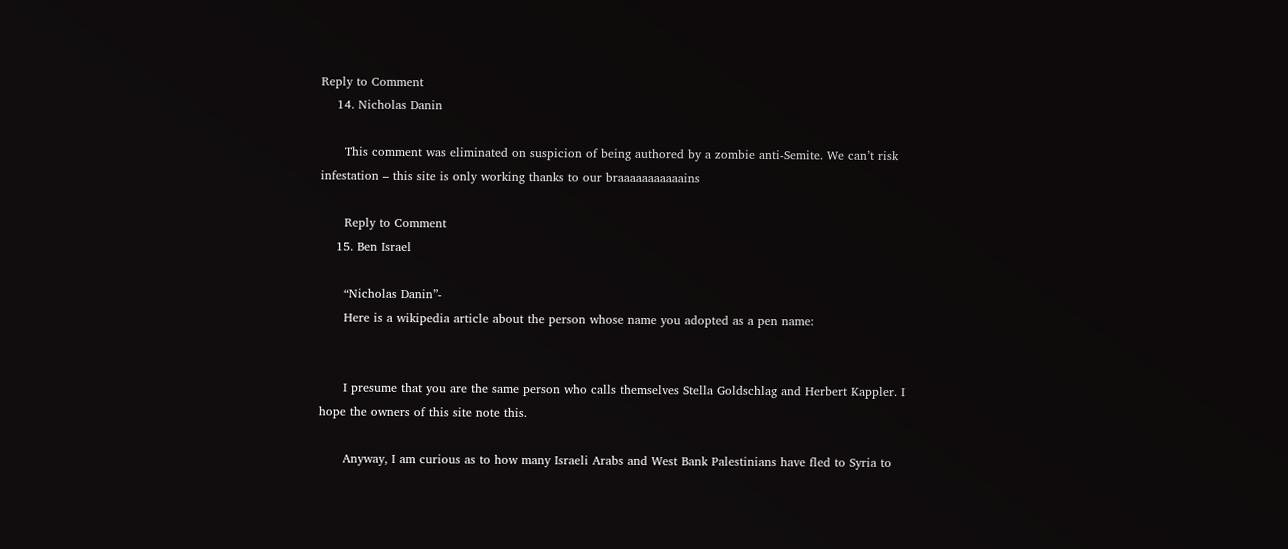Reply to Comment
    14. Nicholas Danin

      This comment was eliminated on suspicion of being authored by a zombie anti-Semite. We can’t risk infestation – this site is only working thanks to our braaaaaaaaaaains

      Reply to Comment
    15. Ben Israel

      “Nicholas Danin”-
      Here is a wikipedia article about the person whose name you adopted as a pen name:


      I presume that you are the same person who calls themselves Stella Goldschlag and Herbert Kappler. I hope the owners of this site note this.

      Anyway, I am curious as to how many Israeli Arabs and West Bank Palestinians have fled to Syria to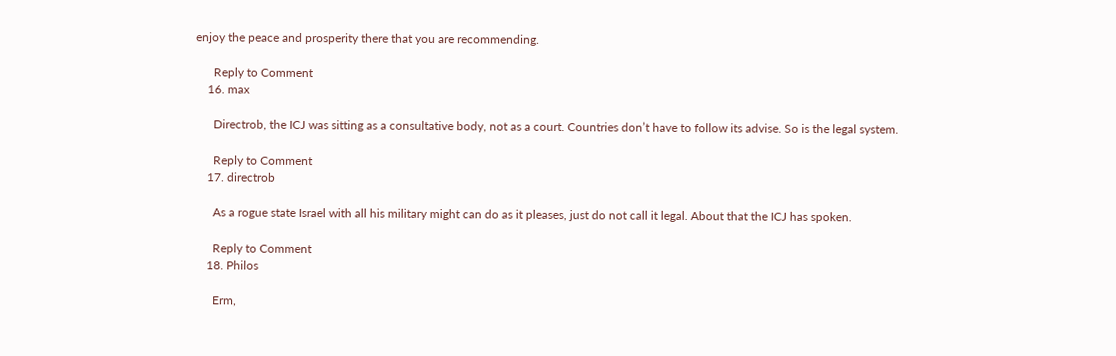enjoy the peace and prosperity there that you are recommending.

      Reply to Comment
    16. max

      Directrob, the ICJ was sitting as a consultative body, not as a court. Countries don’t have to follow its advise. So is the legal system.

      Reply to Comment
    17. directrob

      As a rogue state Israel with all his military might can do as it pleases, just do not call it legal. About that the ICJ has spoken.

      Reply to Comment
    18. Philos

      Erm,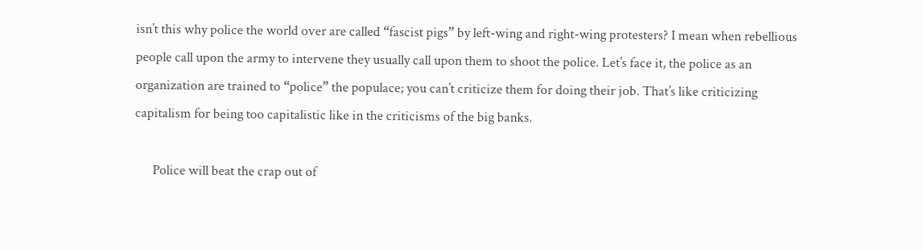isn’t this why police the world over are called “fascist pigs” by left-wing and right-wing protesters? I mean when rebellious people call upon the army to intervene they usually call upon them to shoot the police. Let’s face it, the police as an organization are trained to “police” the populace; you can’t criticize them for doing their job. That’s like criticizing capitalism for being too capitalistic like in the criticisms of the big banks.

      Police will beat the crap out of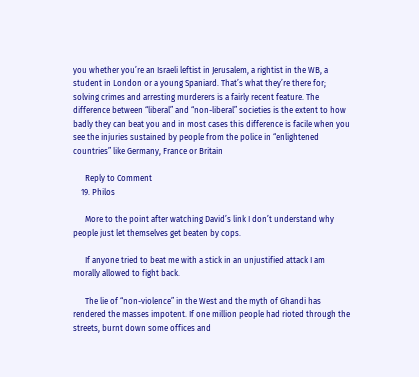you whether you’re an Israeli leftist in Jerusalem, a rightist in the WB, a student in London or a young Spaniard. That’s what they’re there for; solving crimes and arresting murderers is a fairly recent feature. The difference between “liberal” and “non-liberal” societies is the extent to how badly they can beat you and in most cases this difference is facile when you see the injuries sustained by people from the police in “enlightened countries” like Germany, France or Britain

      Reply to Comment
    19. Philos

      More to the point after watching David’s link I don’t understand why people just let themselves get beaten by cops.

      If anyone tried to beat me with a stick in an unjustified attack I am morally allowed to fight back.

      The lie of “non-violence” in the West and the myth of Ghandi has rendered the masses impotent. If one million people had rioted through the streets, burnt down some offices and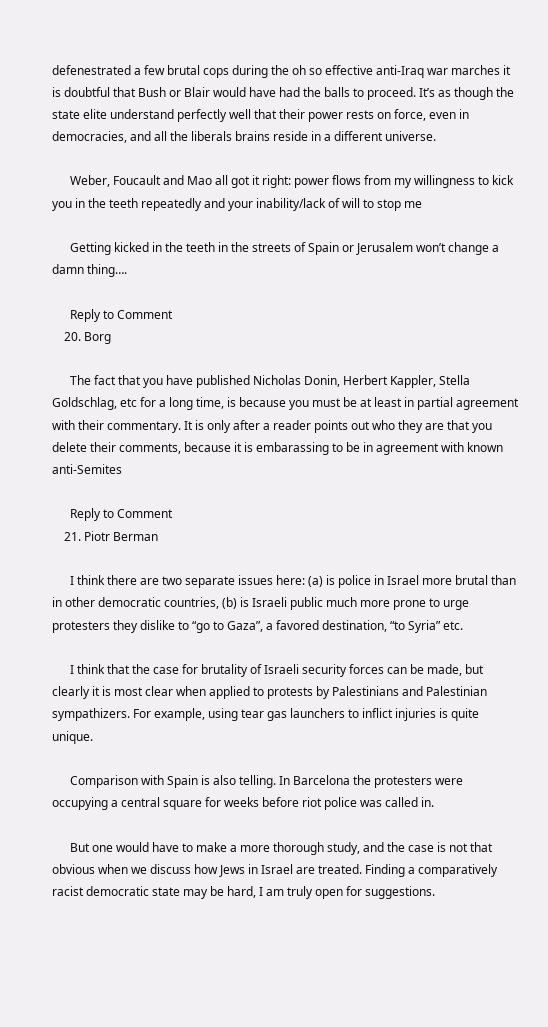defenestrated a few brutal cops during the oh so effective anti-Iraq war marches it is doubtful that Bush or Blair would have had the balls to proceed. It’s as though the state elite understand perfectly well that their power rests on force, even in democracies, and all the liberals brains reside in a different universe.

      Weber, Foucault and Mao all got it right: power flows from my willingness to kick you in the teeth repeatedly and your inability/lack of will to stop me

      Getting kicked in the teeth in the streets of Spain or Jerusalem won’t change a damn thing….

      Reply to Comment
    20. Borg

      The fact that you have published Nicholas Donin, Herbert Kappler, Stella Goldschlag, etc for a long time, is because you must be at least in partial agreement with their commentary. It is only after a reader points out who they are that you delete their comments, because it is embarassing to be in agreement with known anti-Semites

      Reply to Comment
    21. Piotr Berman

      I think there are two separate issues here: (a) is police in Israel more brutal than in other democratic countries, (b) is Israeli public much more prone to urge protesters they dislike to “go to Gaza”, a favored destination, “to Syria” etc.

      I think that the case for brutality of Israeli security forces can be made, but clearly it is most clear when applied to protests by Palestinians and Palestinian sympathizers. For example, using tear gas launchers to inflict injuries is quite unique.

      Comparison with Spain is also telling. In Barcelona the protesters were occupying a central square for weeks before riot police was called in.

      But one would have to make a more thorough study, and the case is not that obvious when we discuss how Jews in Israel are treated. Finding a comparatively racist democratic state may be hard, I am truly open for suggestions.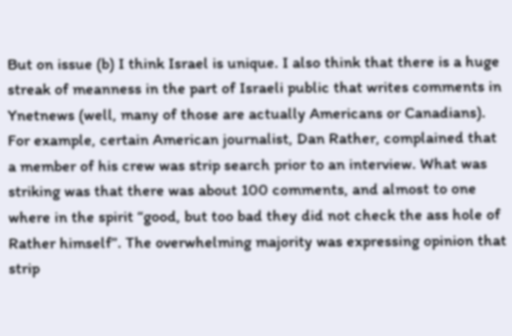But on issue (b) I think Israel is unique. I also think that there is a huge streak of meanness in the part of Israeli public that writes comments in Ynetnews (well, many of those are actually Americans or Canadians). For example, certain American journalist, Dan Rather, complained that a member of his crew was strip search prior to an interview. What was striking was that there was about 100 comments, and almost to one where in the spirit “good, but too bad they did not check the ass hole of Rather himself”. The overwhelming majority was expressing opinion that strip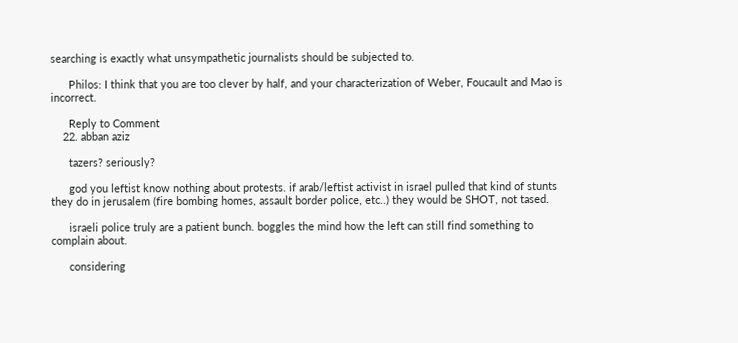searching is exactly what unsympathetic journalists should be subjected to.

      Philos: I think that you are too clever by half, and your characterization of Weber, Foucault and Mao is incorrect.

      Reply to Comment
    22. abban aziz

      tazers? seriously?

      god you leftist know nothing about protests. if arab/leftist activist in israel pulled that kind of stunts they do in jerusalem (fire bombing homes, assault border police, etc..) they would be SHOT, not tased.

      israeli police truly are a patient bunch. boggles the mind how the left can still find something to complain about.

      considering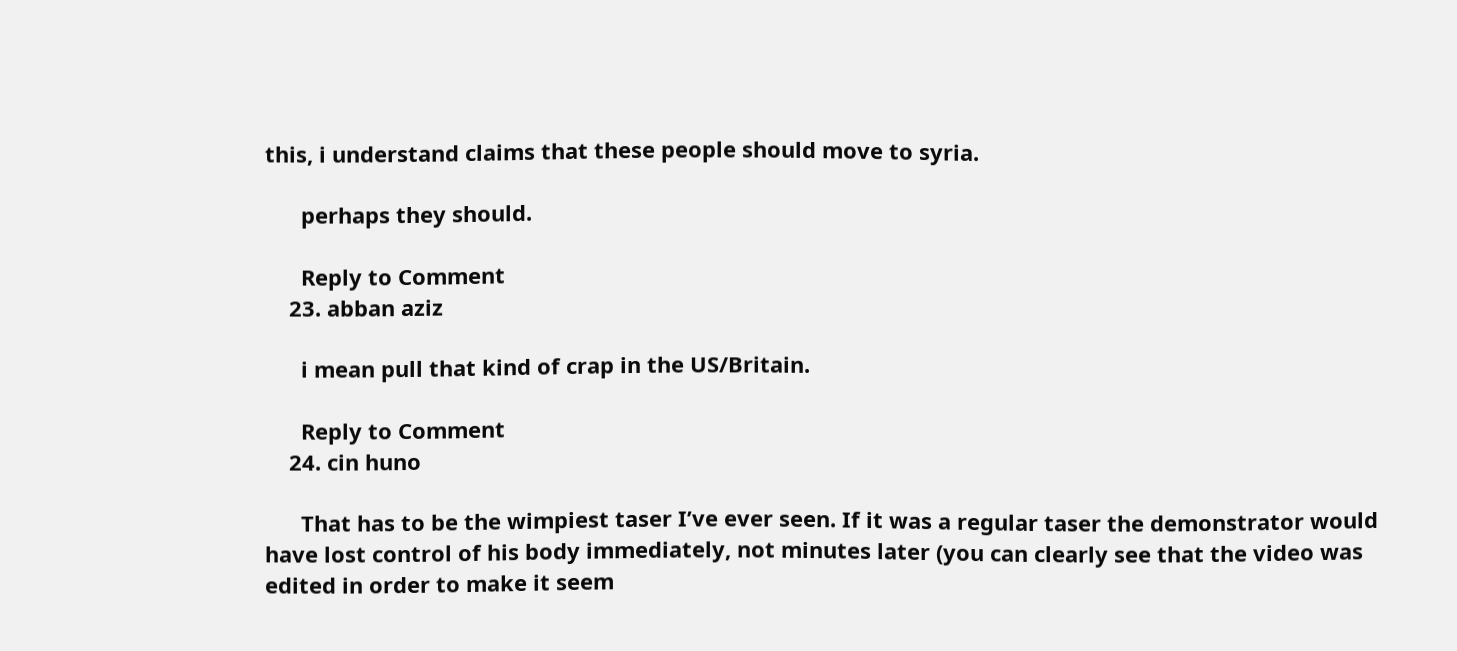this, i understand claims that these people should move to syria.

      perhaps they should.

      Reply to Comment
    23. abban aziz

      i mean pull that kind of crap in the US/Britain.

      Reply to Comment
    24. cin huno

      That has to be the wimpiest taser I’ve ever seen. If it was a regular taser the demonstrator would have lost control of his body immediately, not minutes later (you can clearly see that the video was edited in order to make it seem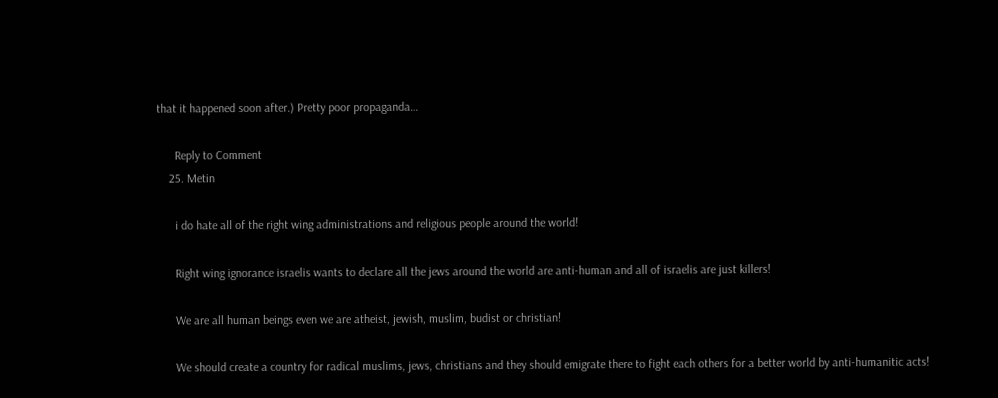that it happened soon after.) Pretty poor propaganda…

      Reply to Comment
    25. Metin

      i do hate all of the right wing administrations and religious people around the world!

      Right wing ignorance israelis wants to declare all the jews around the world are anti-human and all of israelis are just killers!

      We are all human beings even we are atheist, jewish, muslim, budist or christian!

      We should create a country for radical muslims, jews, christians and they should emigrate there to fight each others for a better world by anti-humanitic acts!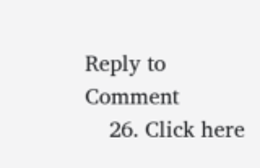Reply to Comment
    26. Click here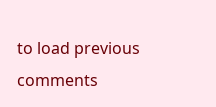to load previous comments